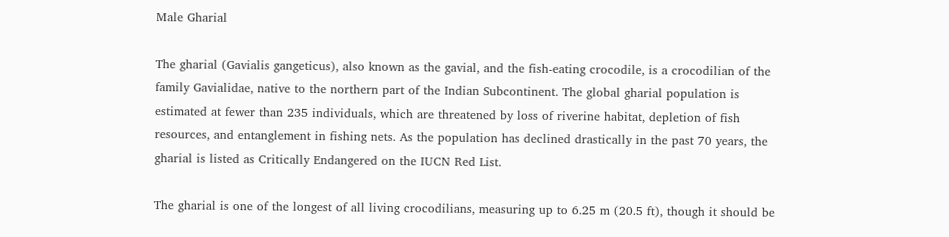Male Gharial

The gharial (Gavialis gangeticus), also known as the gavial, and the fish-eating crocodile, is a crocodilian of the family Gavialidae, native to the northern part of the Indian Subcontinent. The global gharial population is estimated at fewer than 235 individuals, which are threatened by loss of riverine habitat, depletion of fish resources, and entanglement in fishing nets. As the population has declined drastically in the past 70 years, the gharial is listed as Critically Endangered on the IUCN Red List.

The gharial is one of the longest of all living crocodilians, measuring up to 6.25 m (20.5 ft), though it should be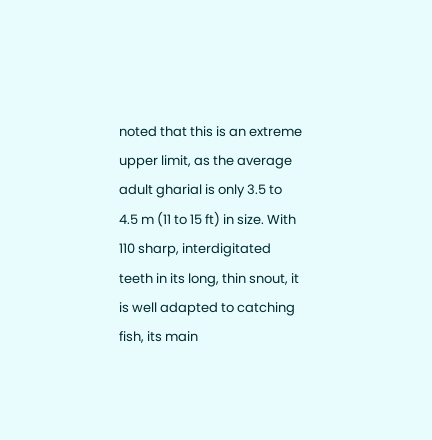noted that this is an extreme upper limit, as the average adult gharial is only 3.5 to 4.5 m (11 to 15 ft) in size. With 110 sharp, interdigitated teeth in its long, thin snout, it is well adapted to catching fish, its main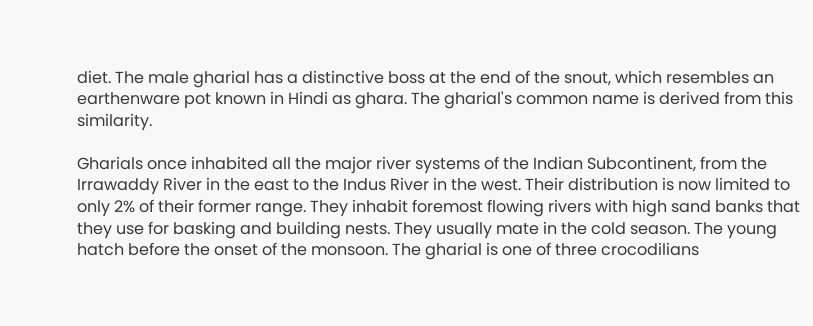diet. The male gharial has a distinctive boss at the end of the snout, which resembles an earthenware pot known in Hindi as ghara. The gharial's common name is derived from this similarity.

Gharials once inhabited all the major river systems of the Indian Subcontinent, from the Irrawaddy River in the east to the Indus River in the west. Their distribution is now limited to only 2% of their former range. They inhabit foremost flowing rivers with high sand banks that they use for basking and building nests. They usually mate in the cold season. The young hatch before the onset of the monsoon. The gharial is one of three crocodilians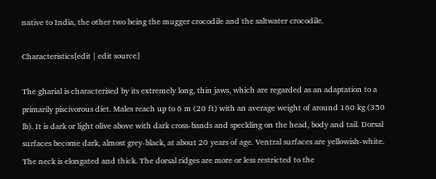native to India, the other two being the mugger crocodile and the saltwater crocodile.

Characteristics[edit | edit source]

The gharial is characterised by its extremely long, thin jaws, which are regarded as an adaptation to a primarily piscivorous diet. Males reach up to 6 m (20 ft) with an average weight of around 160 kg (350 lb). It is dark or light olive above with dark cross-bands and speckling on the head, body and tail. Dorsal surfaces become dark, almost grey-black, at about 20 years of age. Ventral surfaces are yellowish-white. The neck is elongated and thick. The dorsal ridges are more or less restricted to the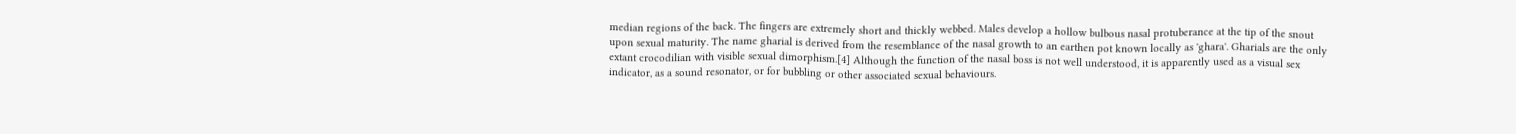median regions of the back. The fingers are extremely short and thickly webbed. Males develop a hollow bulbous nasal protuberance at the tip of the snout upon sexual maturity. The name gharial is derived from the resemblance of the nasal growth to an earthen pot known locally as 'ghara'. Gharials are the only extant crocodilian with visible sexual dimorphism.[4] Although the function of the nasal boss is not well understood, it is apparently used as a visual sex indicator, as a sound resonator, or for bubbling or other associated sexual behaviours.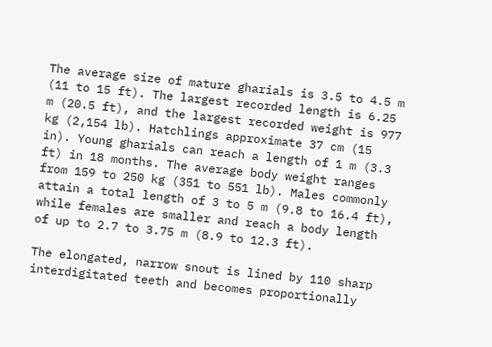The average size of mature gharials is 3.5 to 4.5 m (11 to 15 ft). The largest recorded length is 6.25 m (20.5 ft), and the largest recorded weight is 977 kg (2,154 lb). Hatchlings approximate 37 cm (15 in). Young gharials can reach a length of 1 m (3.3 ft) in 18 months. The average body weight ranges from 159 to 250 kg (351 to 551 lb). Males commonly attain a total length of 3 to 5 m (9.8 to 16.4 ft), while females are smaller and reach a body length of up to 2.7 to 3.75 m (8.9 to 12.3 ft).

The elongated, narrow snout is lined by 110 sharp interdigitated teeth and becomes proportionally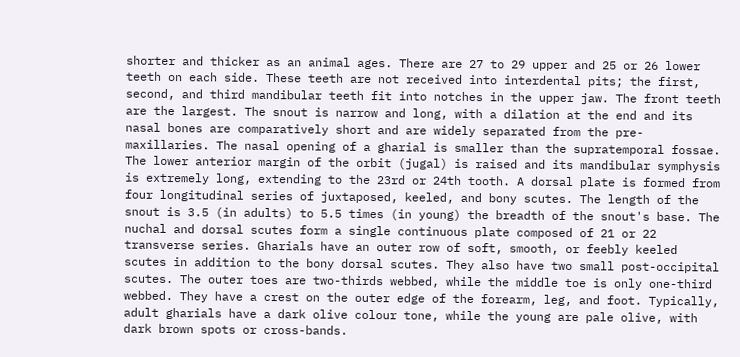shorter and thicker as an animal ages. There are 27 to 29 upper and 25 or 26 lower teeth on each side. These teeth are not received into interdental pits; the first, second, and third mandibular teeth fit into notches in the upper jaw. The front teeth are the largest. The snout is narrow and long, with a dilation at the end and its nasal bones are comparatively short and are widely separated from the pre-maxillaries. The nasal opening of a gharial is smaller than the supratemporal fossae. The lower anterior margin of the orbit (jugal) is raised and its mandibular symphysis is extremely long, extending to the 23rd or 24th tooth. A dorsal plate is formed from four longitudinal series of juxtaposed, keeled, and bony scutes. The length of the snout is 3.5 (in adults) to 5.5 times (in young) the breadth of the snout's base. The nuchal and dorsal scutes form a single continuous plate composed of 21 or 22 transverse series. Gharials have an outer row of soft, smooth, or feebly keeled scutes in addition to the bony dorsal scutes. They also have two small post-occipital scutes. The outer toes are two-thirds webbed, while the middle toe is only one-third webbed. They have a crest on the outer edge of the forearm, leg, and foot. Typically, adult gharials have a dark olive colour tone, while the young are pale olive, with dark brown spots or cross-bands.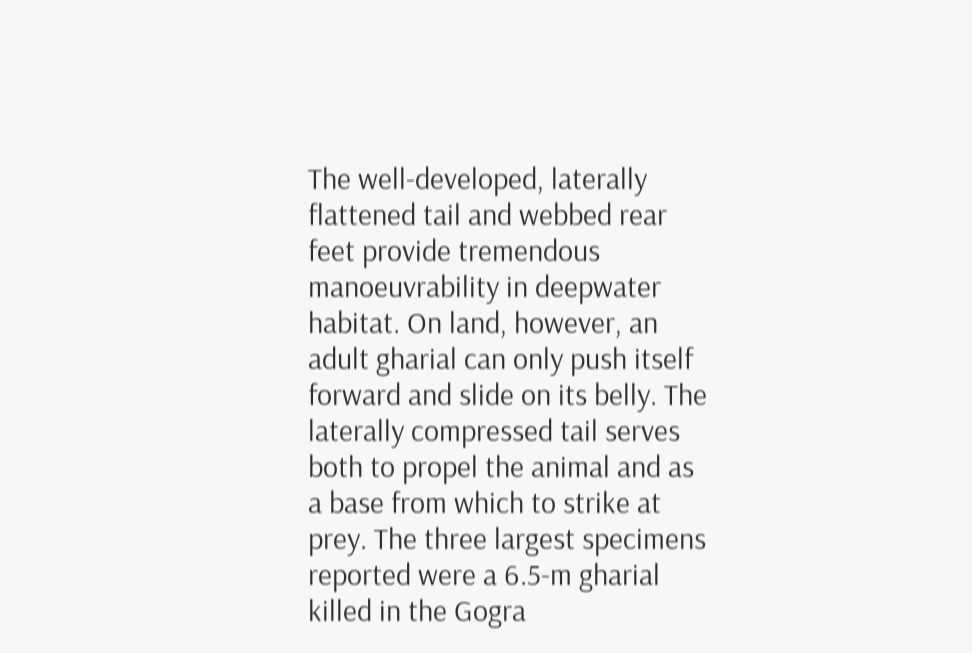The well-developed, laterally flattened tail and webbed rear feet provide tremendous manoeuvrability in deepwater habitat. On land, however, an adult gharial can only push itself forward and slide on its belly. The laterally compressed tail serves both to propel the animal and as a base from which to strike at prey. The three largest specimens reported were a 6.5-m gharial killed in the Gogra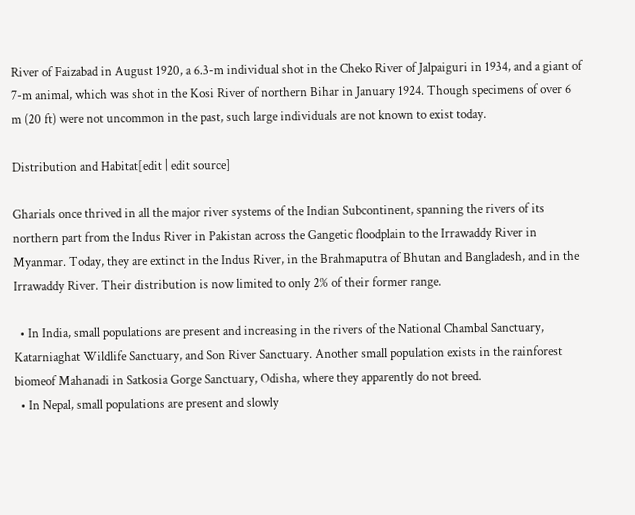River of Faizabad in August 1920, a 6.3-m individual shot in the Cheko River of Jalpaiguri in 1934, and a giant of 7-m animal, which was shot in the Kosi River of northern Bihar in January 1924. Though specimens of over 6 m (20 ft) were not uncommon in the past, such large individuals are not known to exist today.

Distribution and Habitat[edit | edit source]

Gharials once thrived in all the major river systems of the Indian Subcontinent, spanning the rivers of its northern part from the Indus River in Pakistan across the Gangetic floodplain to the Irrawaddy River in Myanmar. Today, they are extinct in the Indus River, in the Brahmaputra of Bhutan and Bangladesh, and in the Irrawaddy River. Their distribution is now limited to only 2% of their former range.

  • In India, small populations are present and increasing in the rivers of the National Chambal Sanctuary, Katarniaghat Wildlife Sanctuary, and Son River Sanctuary. Another small population exists in the rainforest biomeof Mahanadi in Satkosia Gorge Sanctuary, Odisha, where they apparently do not breed.
  • In Nepal, small populations are present and slowly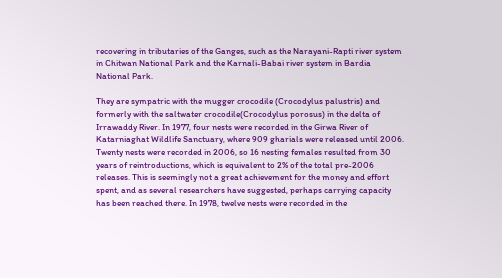recovering in tributaries of the Ganges, such as the Narayani-Rapti river system in Chitwan National Park and the Karnali-Babai river system in Bardia National Park.

They are sympatric with the mugger crocodile (Crocodylus palustris) and formerly with the saltwater crocodile(Crocodylus porosus) in the delta of Irrawaddy River. In 1977, four nests were recorded in the Girwa River of Katarniaghat Wildlife Sanctuary, where 909 gharials were released until 2006. Twenty nests were recorded in 2006, so 16 nesting females resulted from 30 years of reintroductions, which is equivalent to 2% of the total pre-2006 releases. This is seemingly not a great achievement for the money and effort spent, and as several researchers have suggested, perhaps carrying capacity has been reached there. In 1978, twelve nests were recorded in the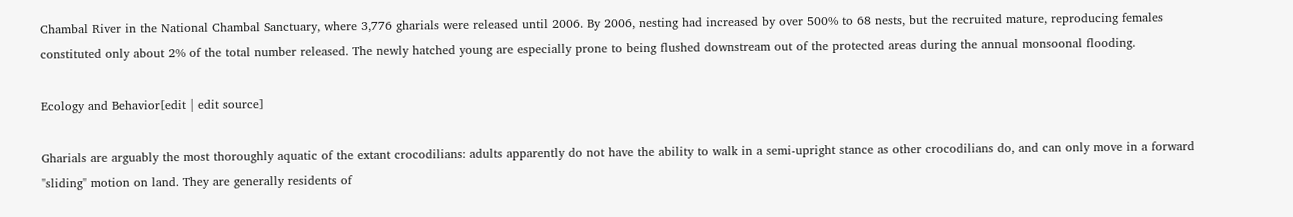Chambal River in the National Chambal Sanctuary, where 3,776 gharials were released until 2006. By 2006, nesting had increased by over 500% to 68 nests, but the recruited mature, reproducing females constituted only about 2% of the total number released. The newly hatched young are especially prone to being flushed downstream out of the protected areas during the annual monsoonal flooding.

Ecology and Behavior[edit | edit source]

Gharials are arguably the most thoroughly aquatic of the extant crocodilians: adults apparently do not have the ability to walk in a semi-upright stance as other crocodilians do, and can only move in a forward "sliding" motion on land. They are generally residents of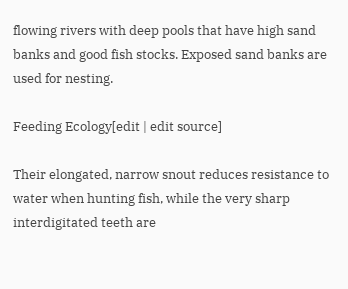flowing rivers with deep pools that have high sand banks and good fish stocks. Exposed sand banks are used for nesting.

Feeding Ecology[edit | edit source]

Their elongated, narrow snout reduces resistance to water when hunting fish, while the very sharp interdigitated teeth are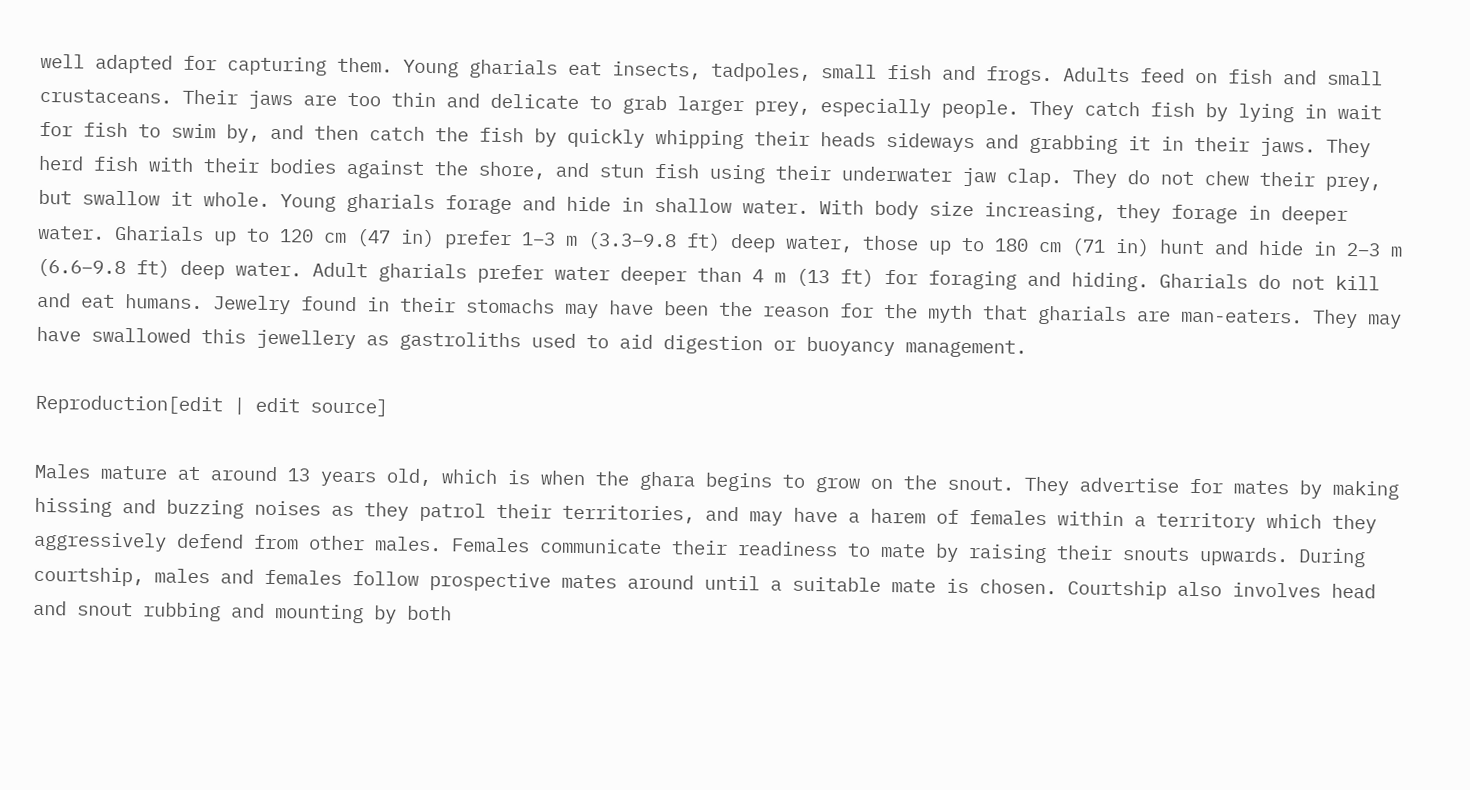well adapted for capturing them. Young gharials eat insects, tadpoles, small fish and frogs. Adults feed on fish and small crustaceans. Their jaws are too thin and delicate to grab larger prey, especially people. They catch fish by lying in wait for fish to swim by, and then catch the fish by quickly whipping their heads sideways and grabbing it in their jaws. They herd fish with their bodies against the shore, and stun fish using their underwater jaw clap. They do not chew their prey, but swallow it whole. Young gharials forage and hide in shallow water. With body size increasing, they forage in deeper water. Gharials up to 120 cm (47 in) prefer 1–3 m (3.3–9.8 ft) deep water, those up to 180 cm (71 in) hunt and hide in 2–3 m (6.6–9.8 ft) deep water. Adult gharials prefer water deeper than 4 m (13 ft) for foraging and hiding. Gharials do not kill and eat humans. Jewelry found in their stomachs may have been the reason for the myth that gharials are man-eaters. They may have swallowed this jewellery as gastroliths used to aid digestion or buoyancy management.

Reproduction[edit | edit source]

Males mature at around 13 years old, which is when the ghara begins to grow on the snout. They advertise for mates by making hissing and buzzing noises as they patrol their territories, and may have a harem of females within a territory which they aggressively defend from other males. Females communicate their readiness to mate by raising their snouts upwards. During courtship, males and females follow prospective mates around until a suitable mate is chosen. Courtship also involves head and snout rubbing and mounting by both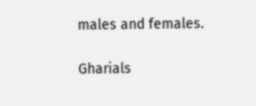males and females.

Gharials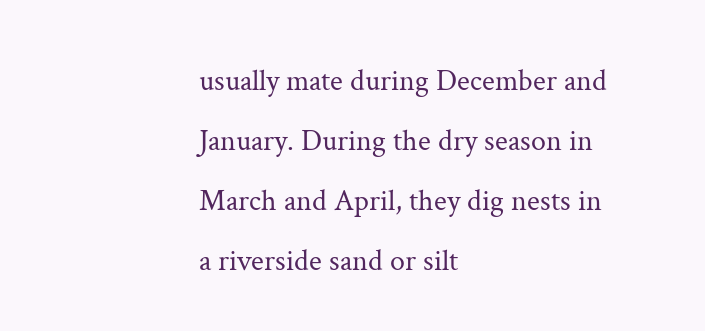usually mate during December and January. During the dry season in March and April, they dig nests in a riverside sand or silt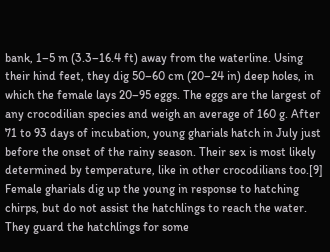bank, 1–5 m (3.3–16.4 ft) away from the waterline. Using their hind feet, they dig 50–60 cm (20–24 in) deep holes, in which the female lays 20–95 eggs. The eggs are the largest of any crocodilian species and weigh an average of 160 g. After 71 to 93 days of incubation, young gharials hatch in July just before the onset of the rainy season. Their sex is most likely determined by temperature, like in other crocodilians too.[9] Female gharials dig up the young in response to hatching chirps, but do not assist the hatchlings to reach the water. They guard the hatchlings for some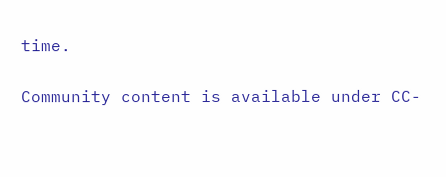time.

Community content is available under CC-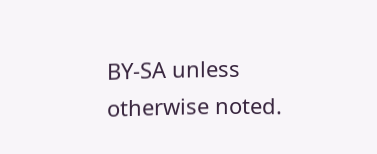BY-SA unless otherwise noted.